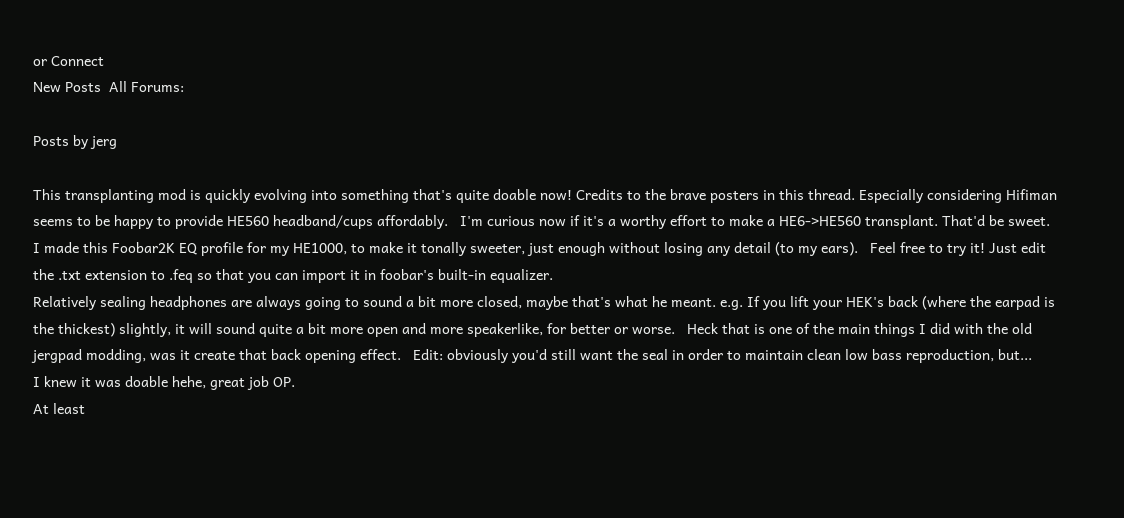or Connect
New Posts  All Forums:

Posts by jerg

This transplanting mod is quickly evolving into something that's quite doable now! Credits to the brave posters in this thread. Especially considering Hifiman seems to be happy to provide HE560 headband/cups affordably.   I'm curious now if it's a worthy effort to make a HE6->HE560 transplant. That'd be sweet.
I made this Foobar2K EQ profile for my HE1000, to make it tonally sweeter, just enough without losing any detail (to my ears).   Feel free to try it! Just edit the .txt extension to .feq so that you can import it in foobar's built-in equalizer.
Relatively sealing headphones are always going to sound a bit more closed, maybe that's what he meant. e.g. If you lift your HEK's back (where the earpad is the thickest) slightly, it will sound quite a bit more open and more speakerlike, for better or worse.   Heck that is one of the main things I did with the old jergpad modding, was it create that back opening effect.   Edit: obviously you'd still want the seal in order to maintain clean low bass reproduction, but...
I knew it was doable hehe, great job OP.
At least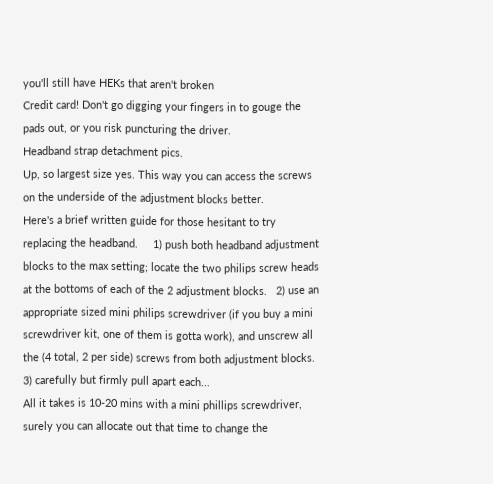you'll still have HEKs that aren't broken
Credit card! Don't go digging your fingers in to gouge the pads out, or you risk puncturing the driver.
Headband strap detachment pics.
Up, so largest size yes. This way you can access the screws on the underside of the adjustment blocks better.
Here's a brief written guide for those hesitant to try replacing the headband.     1) push both headband adjustment blocks to the max setting; locate the two philips screw heads at the bottoms of each of the 2 adjustment blocks.   2) use an appropriate sized mini philips screwdriver (if you buy a mini screwdriver kit, one of them is gotta work), and unscrew all the (4 total, 2 per side) screws from both adjustment blocks.   3) carefully but firmly pull apart each...
All it takes is 10-20 mins with a mini phillips screwdriver, surely you can allocate out that time to change the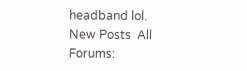headband lol.
New Posts  All Forums: